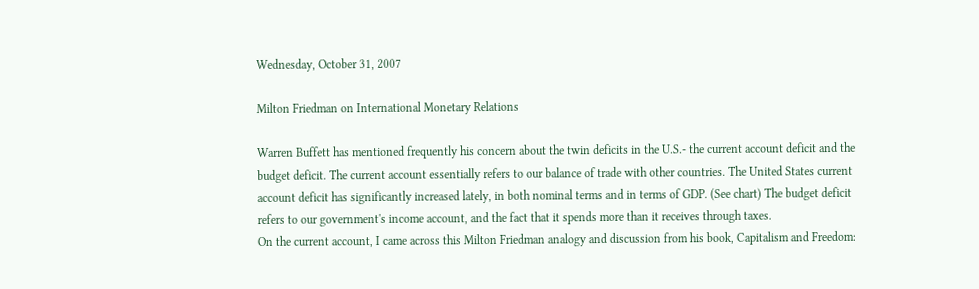Wednesday, October 31, 2007

Milton Friedman on International Monetary Relations

Warren Buffett has mentioned frequently his concern about the twin deficits in the U.S.- the current account deficit and the budget deficit. The current account essentially refers to our balance of trade with other countries. The United States current account deficit has significantly increased lately, in both nominal terms and in terms of GDP. (See chart) The budget deficit refers to our government's income account, and the fact that it spends more than it receives through taxes.
On the current account, I came across this Milton Friedman analogy and discussion from his book, Capitalism and Freedom: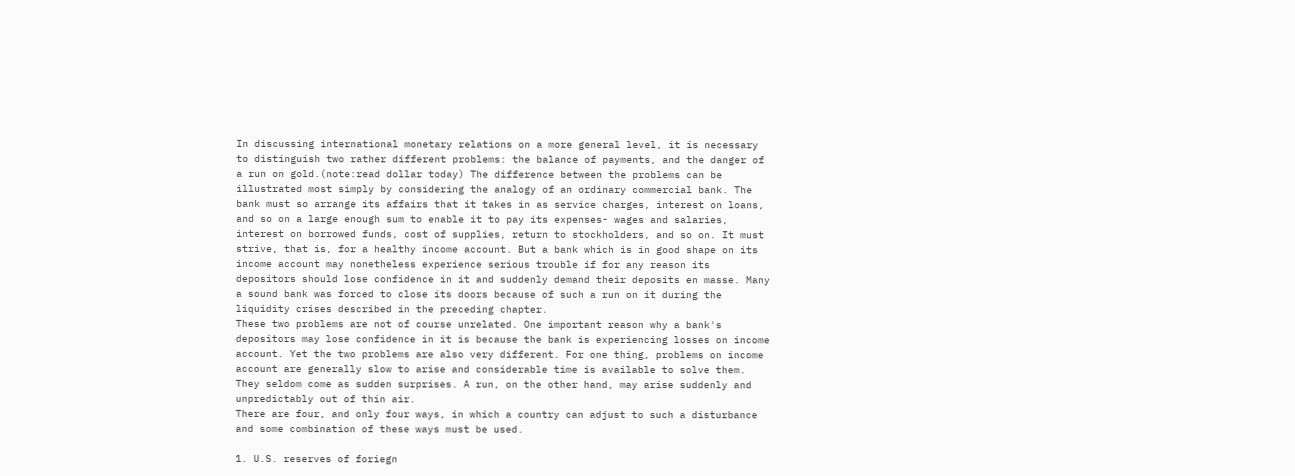In discussing international monetary relations on a more general level, it is necessary to distinguish two rather different problems: the balance of payments, and the danger of a run on gold.(note:read dollar today) The difference between the problems can be illustrated most simply by considering the analogy of an ordinary commercial bank. The bank must so arrange its affairs that it takes in as service charges, interest on loans, and so on a large enough sum to enable it to pay its expenses- wages and salaries, interest on borrowed funds, cost of supplies, return to stockholders, and so on. It must strive, that is, for a healthy income account. But a bank which is in good shape on its income account may nonetheless experience serious trouble if for any reason its depositors should lose confidence in it and suddenly demand their deposits en masse. Many a sound bank was forced to close its doors because of such a run on it during the liquidity crises described in the preceding chapter.
These two problems are not of course unrelated. One important reason why a bank's depositors may lose confidence in it is because the bank is experiencing losses on income account. Yet the two problems are also very different. For one thing, problems on income account are generally slow to arise and considerable time is available to solve them. They seldom come as sudden surprises. A run, on the other hand, may arise suddenly and unpredictably out of thin air.
There are four, and only four ways, in which a country can adjust to such a disturbance and some combination of these ways must be used.

1. U.S. reserves of foriegn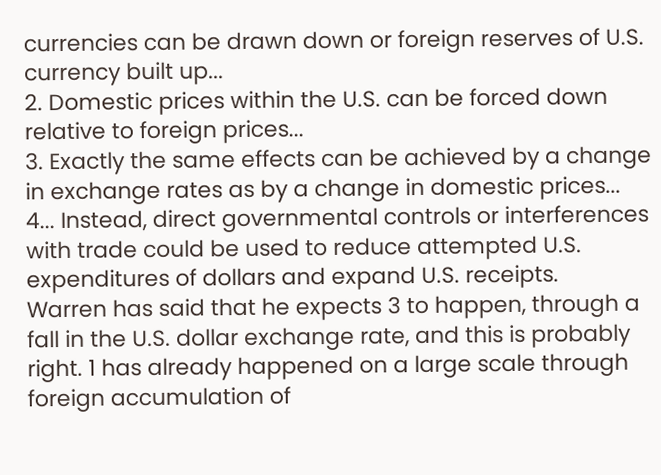currencies can be drawn down or foreign reserves of U.S. currency built up...
2. Domestic prices within the U.S. can be forced down relative to foreign prices...
3. Exactly the same effects can be achieved by a change in exchange rates as by a change in domestic prices...
4... Instead, direct governmental controls or interferences with trade could be used to reduce attempted U.S. expenditures of dollars and expand U.S. receipts.
Warren has said that he expects 3 to happen, through a fall in the U.S. dollar exchange rate, and this is probably right. 1 has already happened on a large scale through foreign accumulation of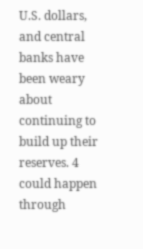U.S. dollars, and central banks have been weary about continuing to build up their reserves. 4 could happen through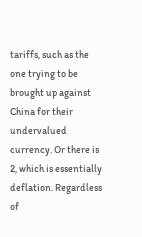tariffs, such as the one trying to be brought up against China for their undervalued currency. Or there is 2, which is essentially deflation. Regardless of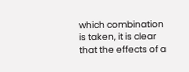which combination is taken, it is clear that the effects of a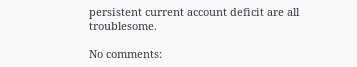persistent current account deficit are all troublesome.

No comments: